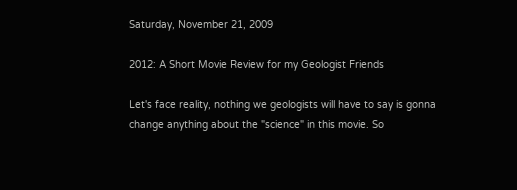Saturday, November 21, 2009

2012: A Short Movie Review for my Geologist Friends

Let's face reality, nothing we geologists will have to say is gonna change anything about the "science" in this movie. So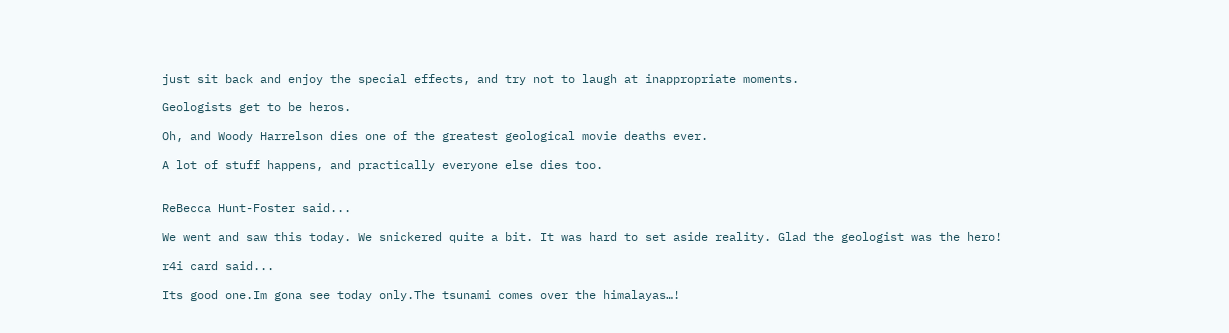just sit back and enjoy the special effects, and try not to laugh at inappropriate moments.

Geologists get to be heros.

Oh, and Woody Harrelson dies one of the greatest geological movie deaths ever.

A lot of stuff happens, and practically everyone else dies too.


ReBecca Hunt-Foster said...

We went and saw this today. We snickered quite a bit. It was hard to set aside reality. Glad the geologist was the hero!

r4i card said...

Its good one.Im gona see today only.The tsunami comes over the himalayas…!